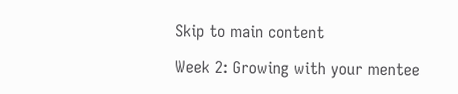Skip to main content

Week 2: Growing with your mentee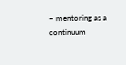– mentoring as a continuum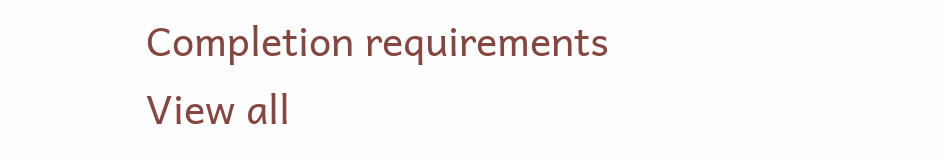Completion requirements
View all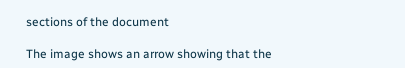sections of the document

The image shows an arrow showing that the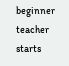beginner teacher starts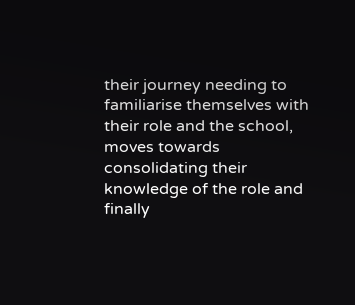their journey needing to familiarise themselves with their role and the school, moves towards consolidating their knowledge of the role and finally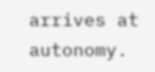arrives at autonomy.